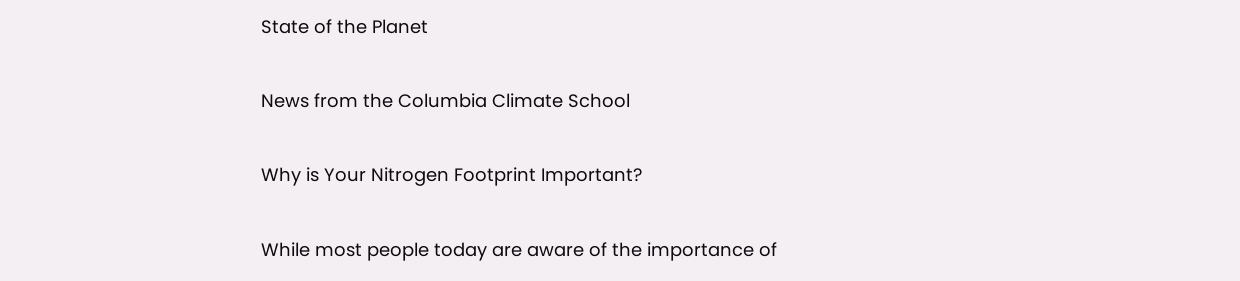State of the Planet

News from the Columbia Climate School

Why is Your Nitrogen Footprint Important?

While most people today are aware of the importance of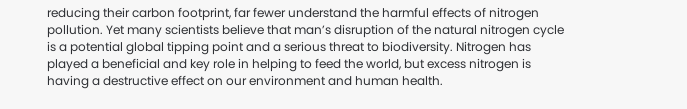reducing their carbon footprint, far fewer understand the harmful effects of nitrogen pollution. Yet many scientists believe that man’s disruption of the natural nitrogen cycle is a potential global tipping point and a serious threat to biodiversity. Nitrogen has played a beneficial and key role in helping to feed the world, but excess nitrogen is having a destructive effect on our environment and human health.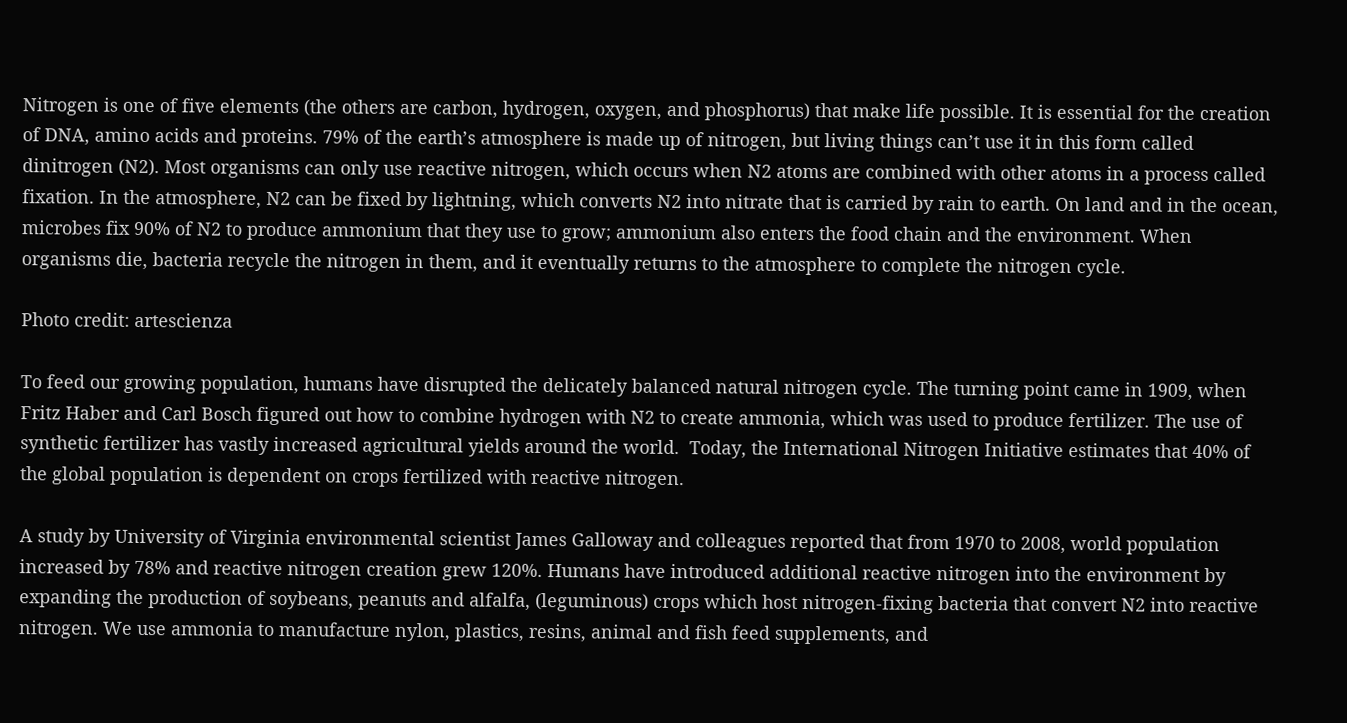Nitrogen is one of five elements (the others are carbon, hydrogen, oxygen, and phosphorus) that make life possible. It is essential for the creation of DNA, amino acids and proteins. 79% of the earth’s atmosphere is made up of nitrogen, but living things can’t use it in this form called dinitrogen (N2). Most organisms can only use reactive nitrogen, which occurs when N2 atoms are combined with other atoms in a process called fixation. In the atmosphere, N2 can be fixed by lightning, which converts N2 into nitrate that is carried by rain to earth. On land and in the ocean, microbes fix 90% of N2 to produce ammonium that they use to grow; ammonium also enters the food chain and the environment. When organisms die, bacteria recycle the nitrogen in them, and it eventually returns to the atmosphere to complete the nitrogen cycle.

Photo credit: artescienza

To feed our growing population, humans have disrupted the delicately balanced natural nitrogen cycle. The turning point came in 1909, when Fritz Haber and Carl Bosch figured out how to combine hydrogen with N2 to create ammonia, which was used to produce fertilizer. The use of synthetic fertilizer has vastly increased agricultural yields around the world.  Today, the International Nitrogen Initiative estimates that 40% of the global population is dependent on crops fertilized with reactive nitrogen.

A study by University of Virginia environmental scientist James Galloway and colleagues reported that from 1970 to 2008, world population increased by 78% and reactive nitrogen creation grew 120%. Humans have introduced additional reactive nitrogen into the environment by expanding the production of soybeans, peanuts and alfalfa, (leguminous) crops which host nitrogen-fixing bacteria that convert N2 into reactive nitrogen. We use ammonia to manufacture nylon, plastics, resins, animal and fish feed supplements, and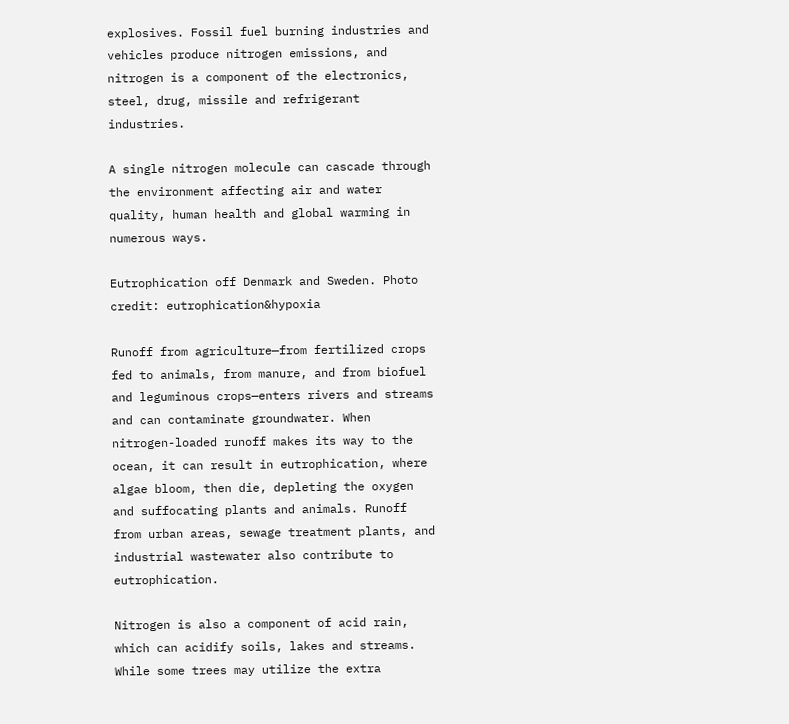explosives. Fossil fuel burning industries and vehicles produce nitrogen emissions, and nitrogen is a component of the electronics, steel, drug, missile and refrigerant industries.

A single nitrogen molecule can cascade through the environment affecting air and water quality, human health and global warming in numerous ways.

Eutrophication off Denmark and Sweden. Photo credit: eutrophication&hypoxia

Runoff from agriculture—from fertilized crops fed to animals, from manure, and from biofuel and leguminous crops—enters rivers and streams and can contaminate groundwater. When nitrogen-loaded runoff makes its way to the ocean, it can result in eutrophication, where algae bloom, then die, depleting the oxygen and suffocating plants and animals. Runoff from urban areas, sewage treatment plants, and industrial wastewater also contribute to eutrophication.

Nitrogen is also a component of acid rain, which can acidify soils, lakes and streams. While some trees may utilize the extra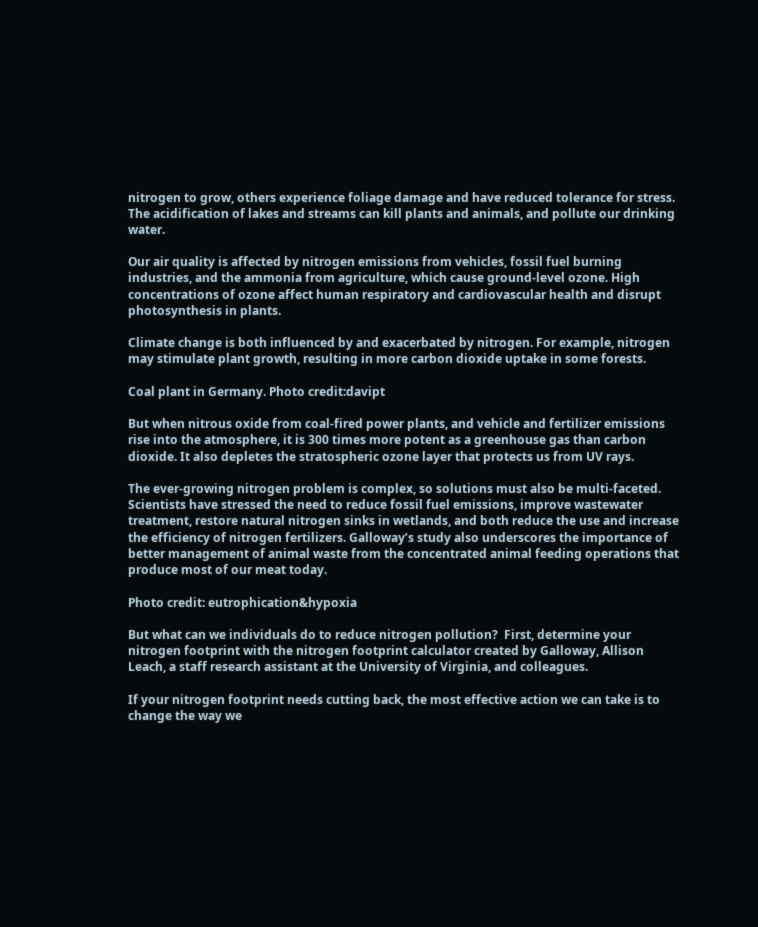nitrogen to grow, others experience foliage damage and have reduced tolerance for stress. The acidification of lakes and streams can kill plants and animals, and pollute our drinking water.

Our air quality is affected by nitrogen emissions from vehicles, fossil fuel burning industries, and the ammonia from agriculture, which cause ground-level ozone. High concentrations of ozone affect human respiratory and cardiovascular health and disrupt photosynthesis in plants.

Climate change is both influenced by and exacerbated by nitrogen. For example, nitrogen may stimulate plant growth, resulting in more carbon dioxide uptake in some forests.

Coal plant in Germany. Photo credit:davipt

But when nitrous oxide from coal-fired power plants, and vehicle and fertilizer emissions rise into the atmosphere, it is 300 times more potent as a greenhouse gas than carbon dioxide. It also depletes the stratospheric ozone layer that protects us from UV rays.

The ever-growing nitrogen problem is complex, so solutions must also be multi-faceted. Scientists have stressed the need to reduce fossil fuel emissions, improve wastewater treatment, restore natural nitrogen sinks in wetlands, and both reduce the use and increase the efficiency of nitrogen fertilizers. Galloway’s study also underscores the importance of better management of animal waste from the concentrated animal feeding operations that produce most of our meat today.

Photo credit: eutrophication&hypoxia

But what can we individuals do to reduce nitrogen pollution?  First, determine your nitrogen footprint with the nitrogen footprint calculator created by Galloway, Allison Leach, a staff research assistant at the University of Virginia, and colleagues.

If your nitrogen footprint needs cutting back, the most effective action we can take is to change the way we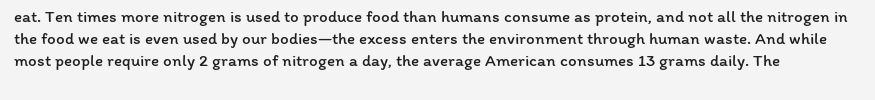eat. Ten times more nitrogen is used to produce food than humans consume as protein, and not all the nitrogen in the food we eat is even used by our bodies—the excess enters the environment through human waste. And while most people require only 2 grams of nitrogen a day, the average American consumes 13 grams daily. The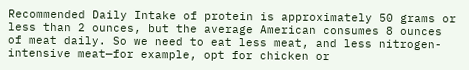Recommended Daily Intake of protein is approximately 50 grams or less than 2 ounces, but the average American consumes 8 ounces of meat daily. So we need to eat less meat, and less nitrogen-intensive meat—for example, opt for chicken or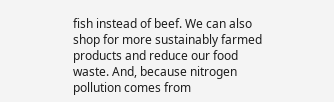fish instead of beef. We can also shop for more sustainably farmed products and reduce our food waste. And, because nitrogen pollution comes from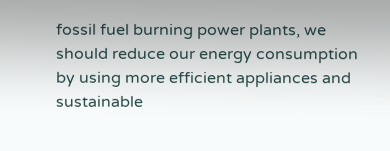fossil fuel burning power plants, we should reduce our energy consumption by using more efficient appliances and sustainable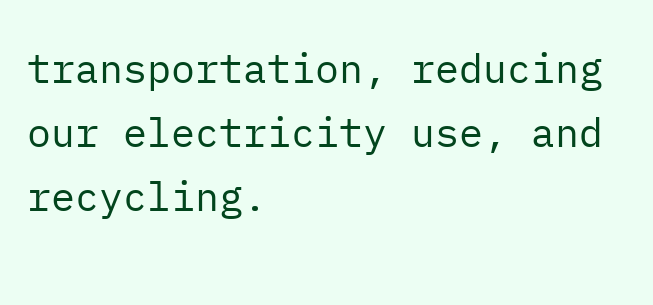transportation, reducing our electricity use, and recycling.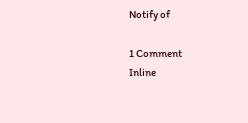Notify of

1 Comment
Inline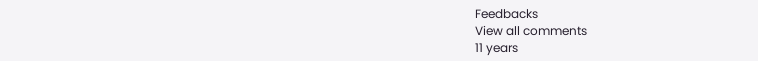Feedbacks
View all comments
11 years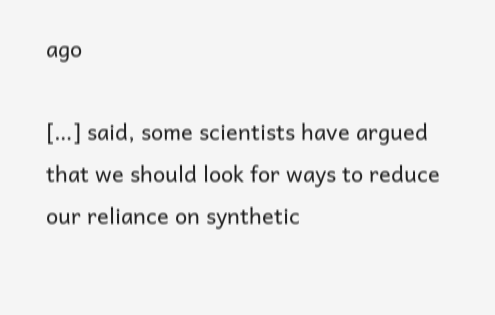ago

[…] said, some scientists have argued that we should look for ways to reduce our reliance on synthetic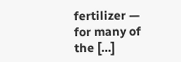fertilizer — for many of the […]